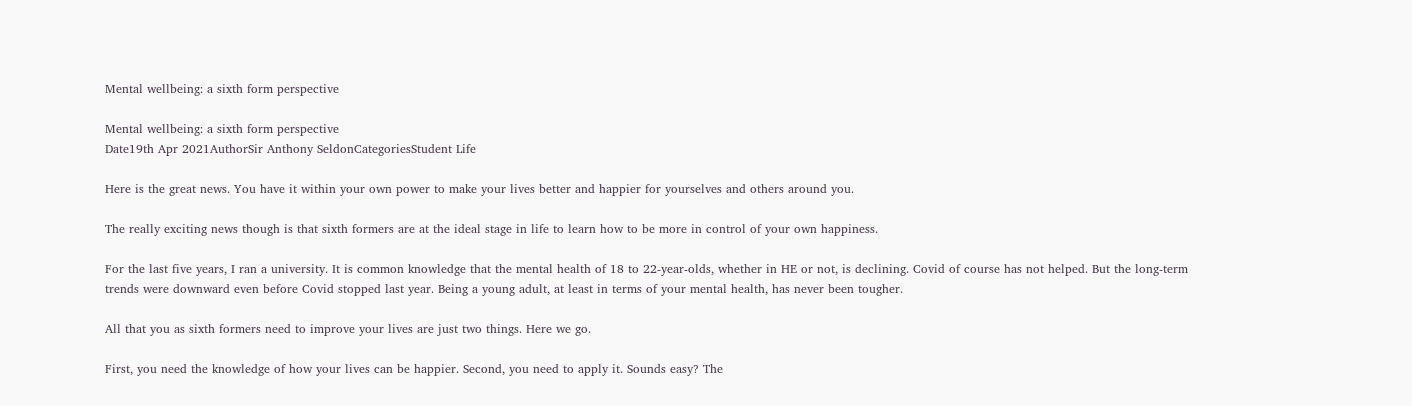Mental wellbeing: a sixth form perspective

Mental wellbeing: a sixth form perspective
Date19th Apr 2021AuthorSir Anthony SeldonCategoriesStudent Life

Here is the great news. You have it within your own power to make your lives better and happier for yourselves and others around you.

The really exciting news though is that sixth formers are at the ideal stage in life to learn how to be more in control of your own happiness.

For the last five years, I ran a university. It is common knowledge that the mental health of 18 to 22-year-olds, whether in HE or not, is declining. Covid of course has not helped. But the long-term trends were downward even before Covid stopped last year. Being a young adult, at least in terms of your mental health, has never been tougher.

All that you as sixth formers need to improve your lives are just two things. Here we go.

First, you need the knowledge of how your lives can be happier. Second, you need to apply it. Sounds easy? The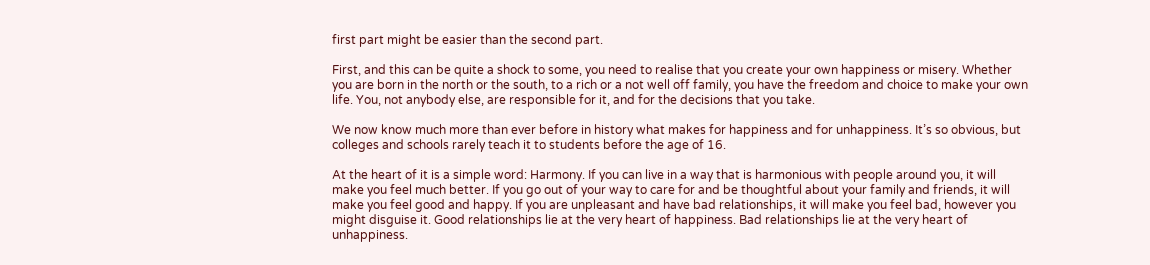first part might be easier than the second part.

First, and this can be quite a shock to some, you need to realise that you create your own happiness or misery. Whether you are born in the north or the south, to a rich or a not well off family, you have the freedom and choice to make your own life. You, not anybody else, are responsible for it, and for the decisions that you take.

We now know much more than ever before in history what makes for happiness and for unhappiness. It’s so obvious, but colleges and schools rarely teach it to students before the age of 16.

At the heart of it is a simple word: Harmony. If you can live in a way that is harmonious with people around you, it will make you feel much better. If you go out of your way to care for and be thoughtful about your family and friends, it will make you feel good and happy. If you are unpleasant and have bad relationships, it will make you feel bad, however you might disguise it. Good relationships lie at the very heart of happiness. Bad relationships lie at the very heart of unhappiness.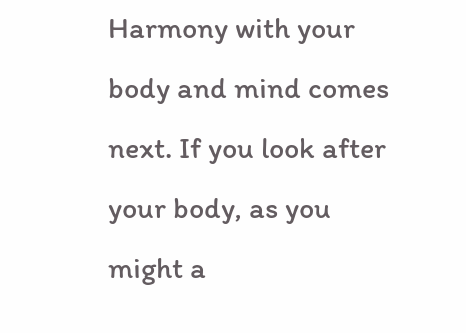Harmony with your body and mind comes next. If you look after your body, as you might a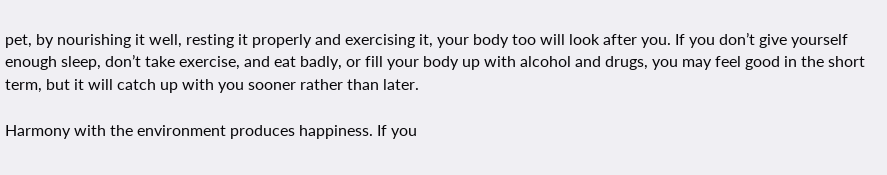pet, by nourishing it well, resting it properly and exercising it, your body too will look after you. If you don’t give yourself enough sleep, don’t take exercise, and eat badly, or fill your body up with alcohol and drugs, you may feel good in the short term, but it will catch up with you sooner rather than later.

Harmony with the environment produces happiness. If you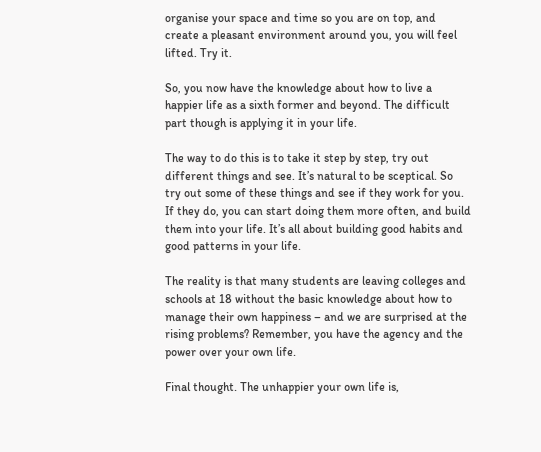organise your space and time so you are on top, and create a pleasant environment around you, you will feel lifted. Try it.

So, you now have the knowledge about how to live a happier life as a sixth former and beyond. The difficult part though is applying it in your life.

The way to do this is to take it step by step, try out different things and see. It’s natural to be sceptical. So try out some of these things and see if they work for you. If they do, you can start doing them more often, and build them into your life. It’s all about building good habits and good patterns in your life.

The reality is that many students are leaving colleges and schools at 18 without the basic knowledge about how to manage their own happiness – and we are surprised at the rising problems? Remember, you have the agency and the power over your own life.

Final thought. The unhappier your own life is,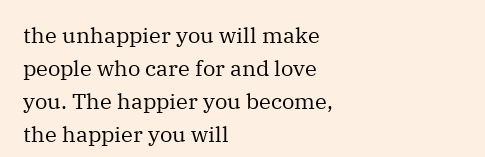the unhappier you will make people who care for and love you. The happier you become, the happier you will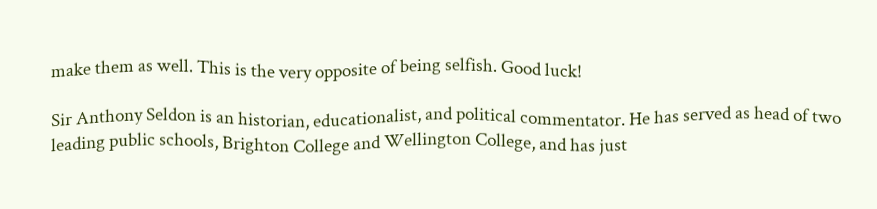make them as well. This is the very opposite of being selfish. Good luck!

Sir Anthony Seldon is an historian, educationalist, and political commentator. He has served as head of two leading public schools, Brighton College and Wellington College, and has just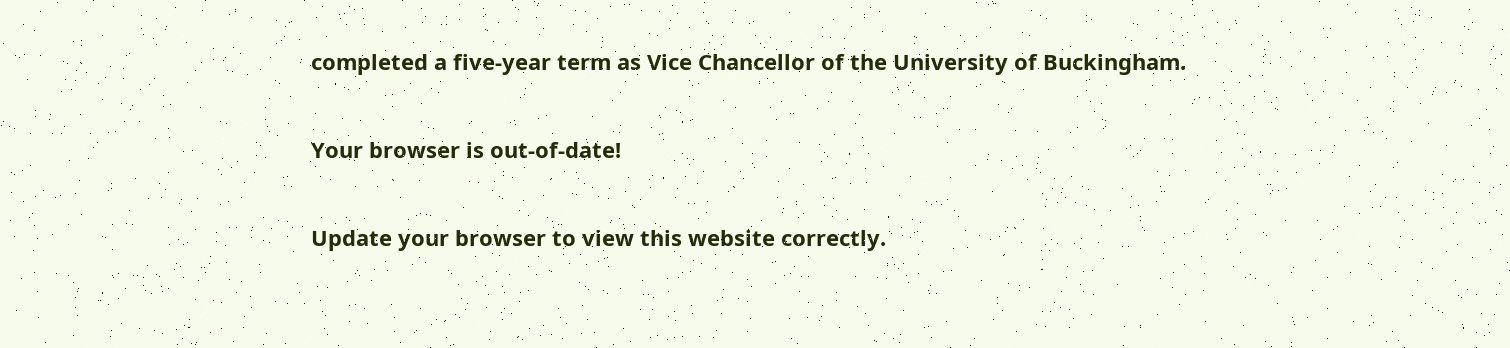completed a five-year term as Vice Chancellor of the University of Buckingham.

Your browser is out-of-date!

Update your browser to view this website correctly.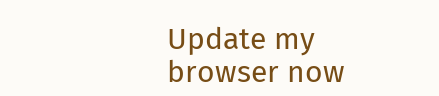Update my browser now